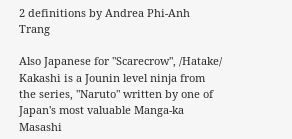2 definitions by Andrea Phi-Anh Trang

Also Japanese for "Scarecrow", /Hatake/ Kakashi is a Jounin level ninja from the series, "Naruto" written by one of Japan's most valuable Manga-ka Masashi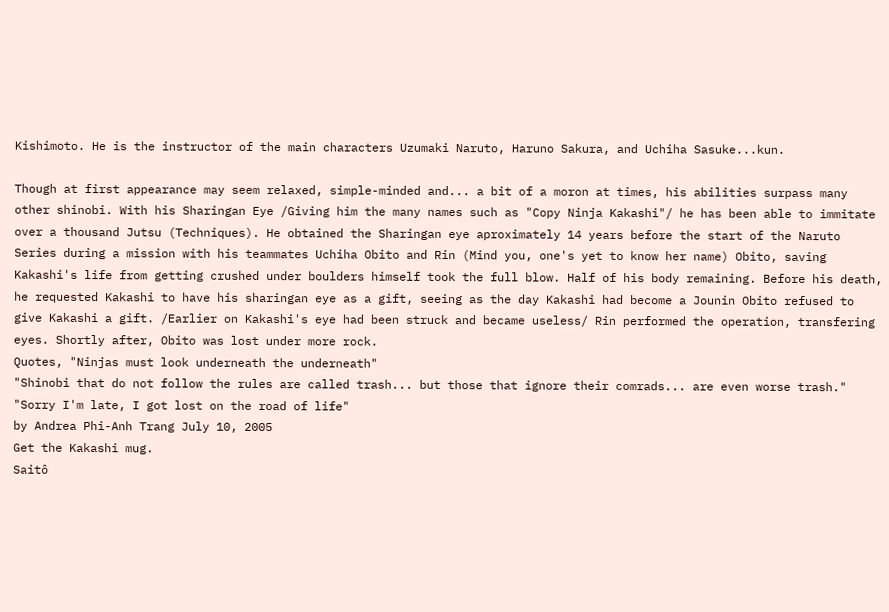Kishimoto. He is the instructor of the main characters Uzumaki Naruto, Haruno Sakura, and Uchiha Sasuke...kun.

Though at first appearance may seem relaxed, simple-minded and... a bit of a moron at times, his abilities surpass many other shinobi. With his Sharingan Eye /Giving him the many names such as "Copy Ninja Kakashi"/ he has been able to immitate over a thousand Jutsu (Techniques). He obtained the Sharingan eye aproximately 14 years before the start of the Naruto Series during a mission with his teammates Uchiha Obito and Rin (Mind you, one's yet to know her name) Obito, saving Kakashi's life from getting crushed under boulders himself took the full blow. Half of his body remaining. Before his death, he requested Kakashi to have his sharingan eye as a gift, seeing as the day Kakashi had become a Jounin Obito refused to give Kakashi a gift. /Earlier on Kakashi's eye had been struck and became useless/ Rin performed the operation, transfering eyes. Shortly after, Obito was lost under more rock.
Quotes, "Ninjas must look underneath the underneath"
"Shinobi that do not follow the rules are called trash... but those that ignore their comrads... are even worse trash."
"Sorry I'm late, I got lost on the road of life"
by Andrea Phi-Anh Trang July 10, 2005
Get the Kakashi mug.
Saitô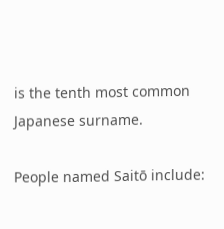is the tenth most common Japanese surname.

People named Saitō include: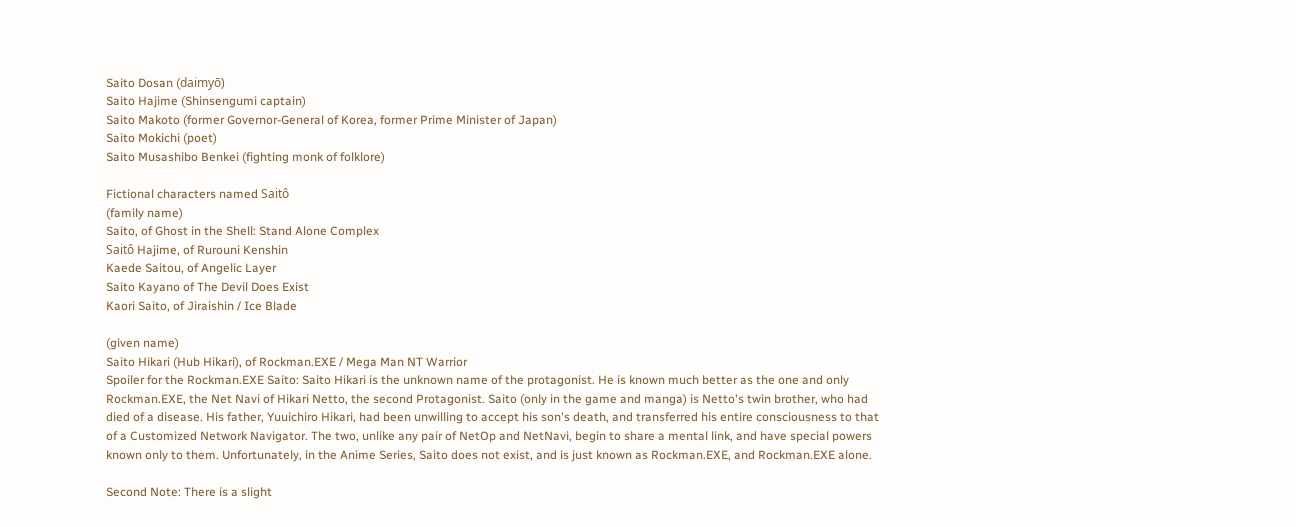Saito Dosan (daimyō)
Saito Hajime (Shinsengumi captain)
Saito Makoto (former Governor-General of Korea, former Prime Minister of Japan)
Saito Mokichi (poet)
Saito Musashibo Benkei (fighting monk of folklore)

Fictional characters named Saitô
(family name)
Saito, of Ghost in the Shell: Stand Alone Complex
Saitô Hajime, of Rurouni Kenshin
Kaede Saitou, of Angelic Layer
Saito Kayano of The Devil Does Exist
Kaori Saito, of Jiraishin / Ice Blade

(given name)
Saito Hikari (Hub Hikari), of Rockman.EXE / Mega Man NT Warrior
Spoiler for the Rockman.EXE Saito: Saito Hikari is the unknown name of the protagonist. He is known much better as the one and only Rockman.EXE, the Net Navi of Hikari Netto, the second Protagonist. Saito (only in the game and manga) is Netto's twin brother, who had died of a disease. His father, Yuuichiro Hikari, had been unwilling to accept his son's death, and transferred his entire consciousness to that of a Customized Network Navigator. The two, unlike any pair of NetOp and NetNavi, begin to share a mental link, and have special powers known only to them. Unfortunately, in the Anime Series, Saito does not exist, and is just known as Rockman.EXE, and Rockman.EXE alone.

Second Note: There is a slight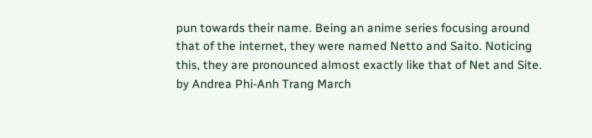pun towards their name. Being an anime series focusing around that of the internet, they were named Netto and Saito. Noticing this, they are pronounced almost exactly like that of Net and Site.
by Andrea Phi-Anh Trang March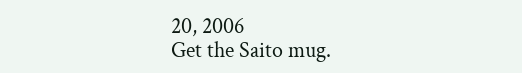20, 2006
Get the Saito mug.